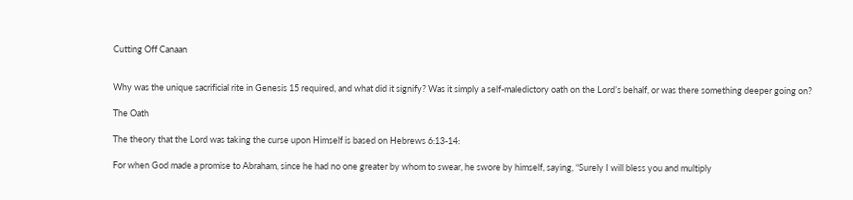Cutting Off Canaan


Why was the unique sacrificial rite in Genesis 15 required, and what did it signify? Was it simply a self-maledictory oath on the Lord’s behalf, or was there something deeper going on?

The Oath

The theory that the Lord was taking the curse upon Himself is based on Hebrews 6:13-14:

For when God made a promise to Abraham, since he had no one greater by whom to swear, he swore by himself, saying, “Surely I will bless you and multiply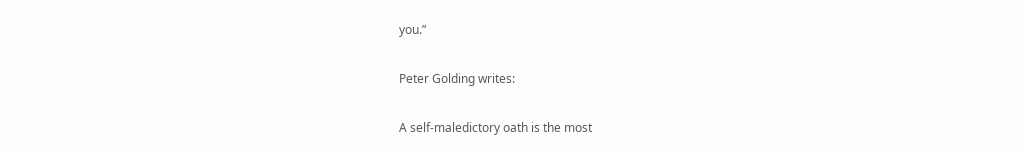you.”

Peter Golding writes:

A self-maledictory oath is the most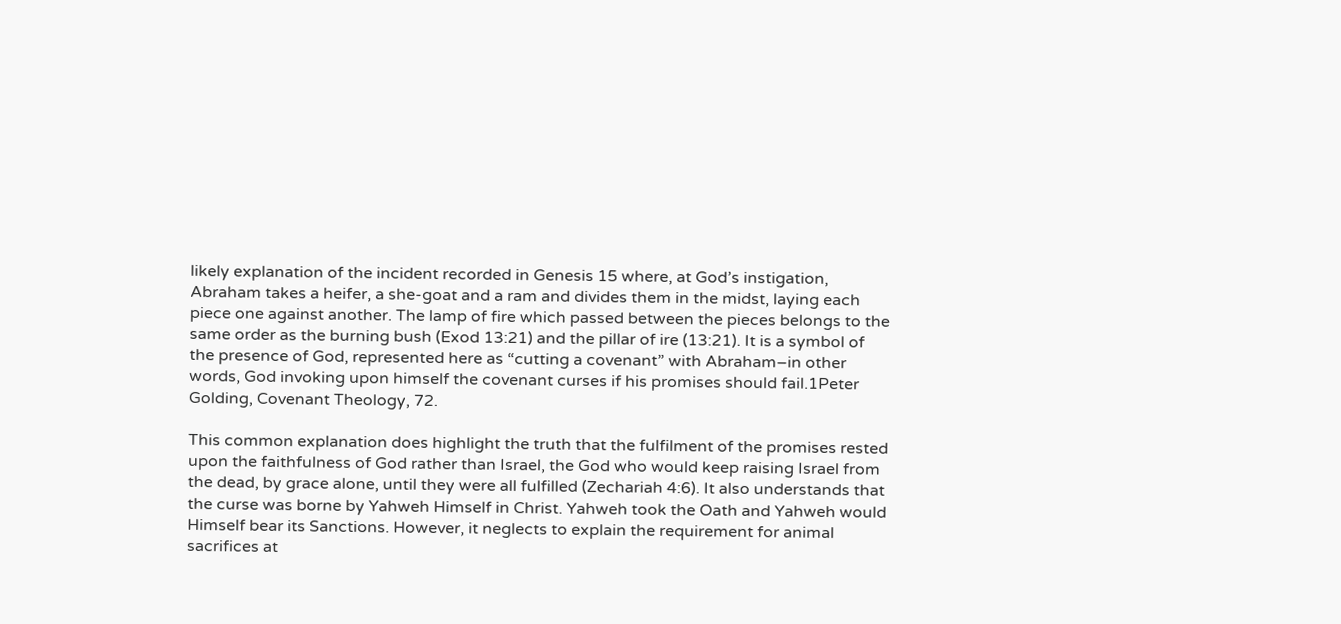likely explanation of the incident recorded in Genesis 15 where, at God’s instigation, Abraham takes a heifer, a she-goat and a ram and divides them in the midst, laying each piece one against another. The lamp of fire which passed between the pieces belongs to the same order as the burning bush (Exod 13:21) and the pillar of ire (13:21). It is a symbol of the presence of God, represented here as “cutting a covenant” with Abraham–in other words, God invoking upon himself the covenant curses if his promises should fail.1Peter Golding, Covenant Theology, 72.

This common explanation does highlight the truth that the fulfilment of the promises rested upon the faithfulness of God rather than Israel, the God who would keep raising Israel from the dead, by grace alone, until they were all fulfilled (Zechariah 4:6). It also understands that the curse was borne by Yahweh Himself in Christ. Yahweh took the Oath and Yahweh would Himself bear its Sanctions. However, it neglects to explain the requirement for animal sacrifices at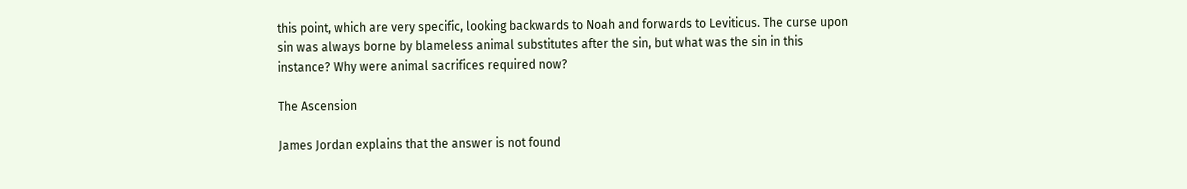this point, which are very specific, looking backwards to Noah and forwards to Leviticus. The curse upon sin was always borne by blameless animal substitutes after the sin, but what was the sin in this instance? Why were animal sacrifices required now?

The Ascension

James Jordan explains that the answer is not found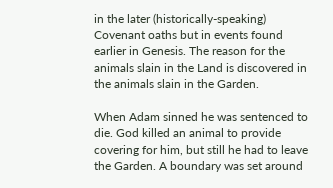in the later (historically-speaking) Covenant oaths but in events found earlier in Genesis. The reason for the animals slain in the Land is discovered in the animals slain in the Garden.

When Adam sinned he was sentenced to die. God killed an animal to provide covering for him, but still he had to leave the Garden. A boundary was set around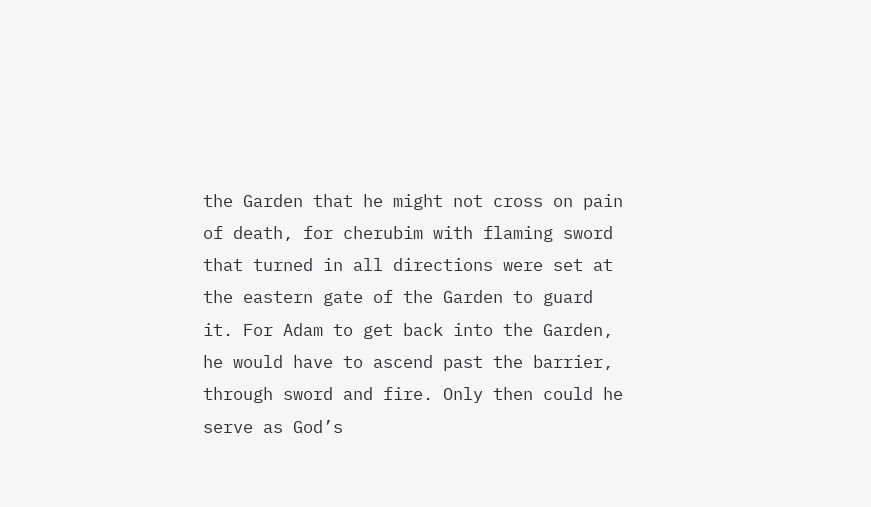the Garden that he might not cross on pain of death, for cherubim with flaming sword that turned in all directions were set at the eastern gate of the Garden to guard it. For Adam to get back into the Garden, he would have to ascend past the barrier, through sword and fire. Only then could he serve as God’s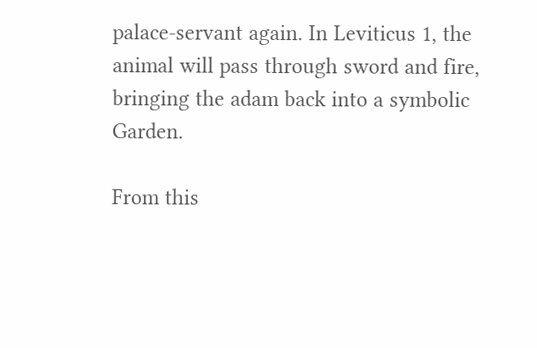palace-servant again. In Leviticus 1, the animal will pass through sword and fire, bringing the adam back into a symbolic Garden.

From this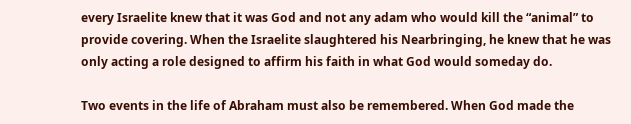every Israelite knew that it was God and not any adam who would kill the “animal” to provide covering. When the Israelite slaughtered his Nearbringing, he knew that he was only acting a role designed to affirm his faith in what God would someday do.

Two events in the life of Abraham must also be remembered. When God made the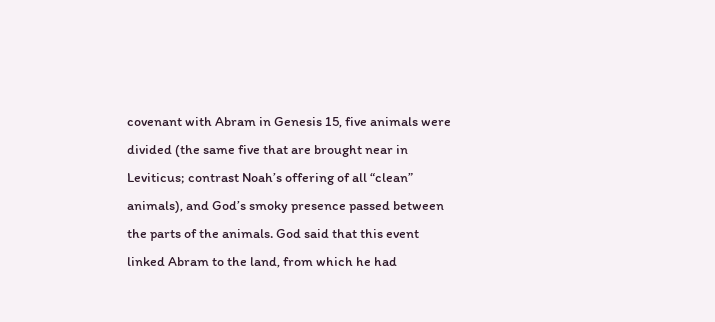covenant with Abram in Genesis 15, five animals were divided (the same five that are brought near in Leviticus; contrast Noah’s offering of all “clean” animals), and God’s smoky presence passed between the parts of the animals. God said that this event linked Abram to the land, from which he had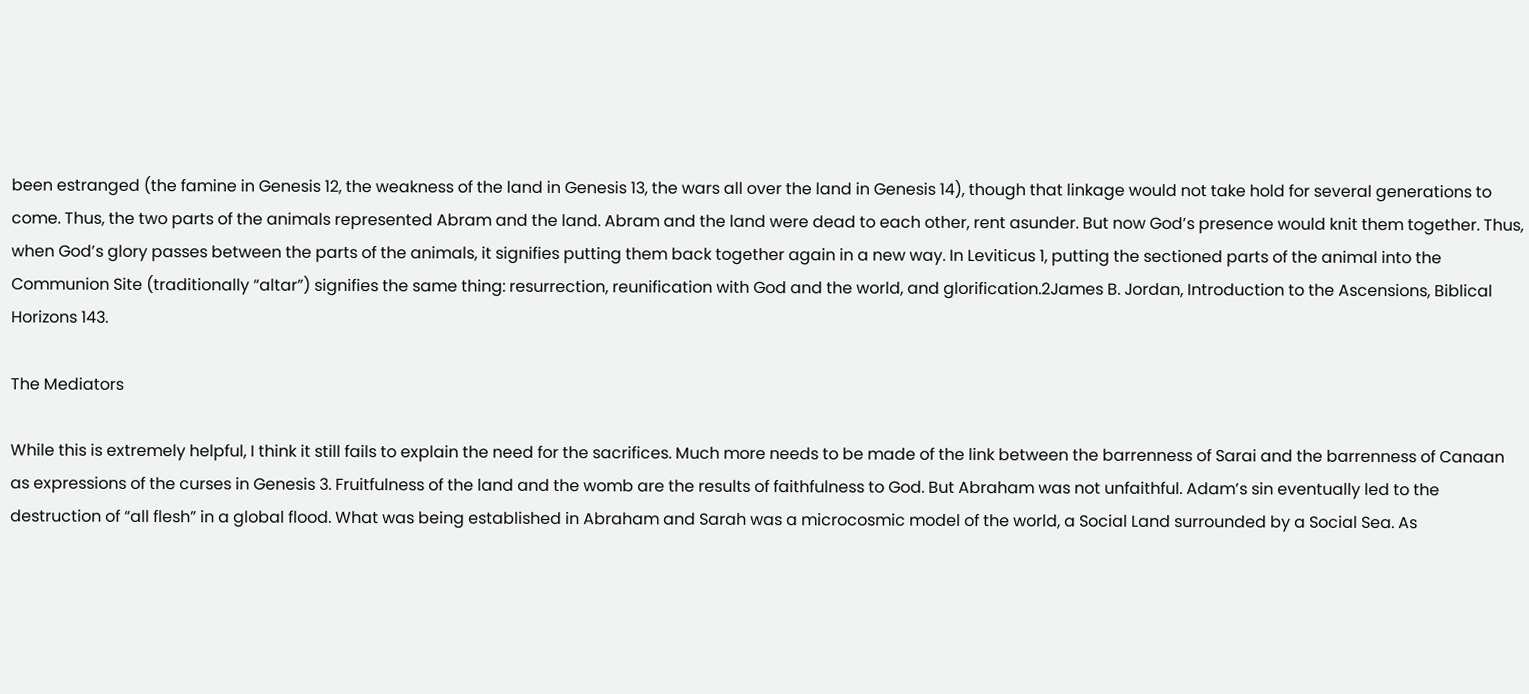been estranged (the famine in Genesis 12, the weakness of the land in Genesis 13, the wars all over the land in Genesis 14), though that linkage would not take hold for several generations to come. Thus, the two parts of the animals represented Abram and the land. Abram and the land were dead to each other, rent asunder. But now God’s presence would knit them together. Thus, when God’s glory passes between the parts of the animals, it signifies putting them back together again in a new way. In Leviticus 1, putting the sectioned parts of the animal into the Communion Site (traditionally “altar”) signifies the same thing: resurrection, reunification with God and the world, and glorification.2James B. Jordan, Introduction to the Ascensions, Biblical Horizons 143.

The Mediators

While this is extremely helpful, I think it still fails to explain the need for the sacrifices. Much more needs to be made of the link between the barrenness of Sarai and the barrenness of Canaan as expressions of the curses in Genesis 3. Fruitfulness of the land and the womb are the results of faithfulness to God. But Abraham was not unfaithful. Adam’s sin eventually led to the destruction of “all flesh” in a global flood. What was being established in Abraham and Sarah was a microcosmic model of the world, a Social Land surrounded by a Social Sea. As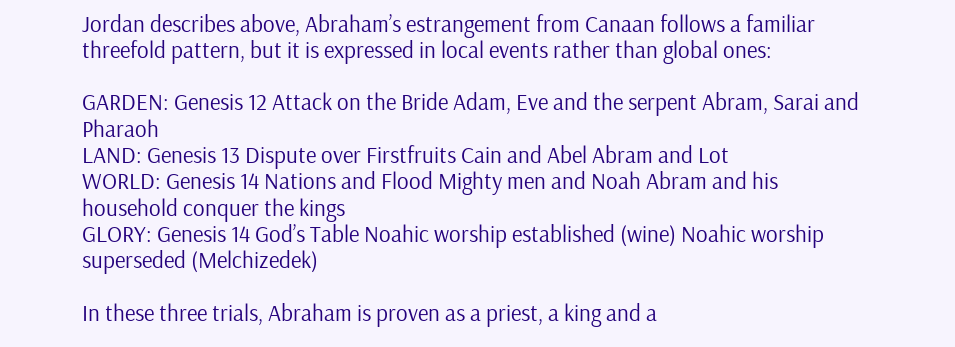Jordan describes above, Abraham’s estrangement from Canaan follows a familiar threefold pattern, but it is expressed in local events rather than global ones:

GARDEN: Genesis 12 Attack on the Bride Adam, Eve and the serpent Abram, Sarai and Pharaoh
LAND: Genesis 13 Dispute over Firstfruits Cain and Abel Abram and Lot
WORLD: Genesis 14 Nations and Flood Mighty men and Noah Abram and his household conquer the kings
GLORY: Genesis 14 God’s Table Noahic worship established (wine) Noahic worship superseded (Melchizedek)

In these three trials, Abraham is proven as a priest, a king and a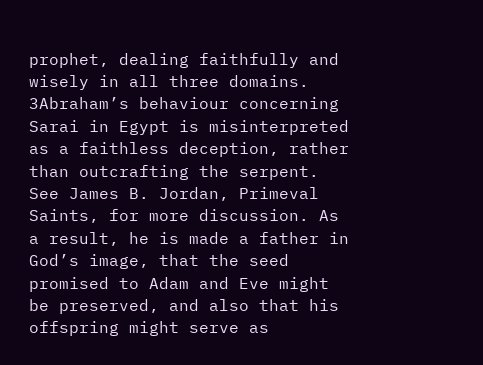prophet, dealing faithfully and wisely in all three domains. 3Abraham’s behaviour concerning Sarai in Egypt is misinterpreted as a faithless deception, rather than outcrafting the serpent. See James B. Jordan, Primeval Saints, for more discussion. As a result, he is made a father in God’s image, that the seed promised to Adam and Eve might be preserved, and also that his offspring might serve as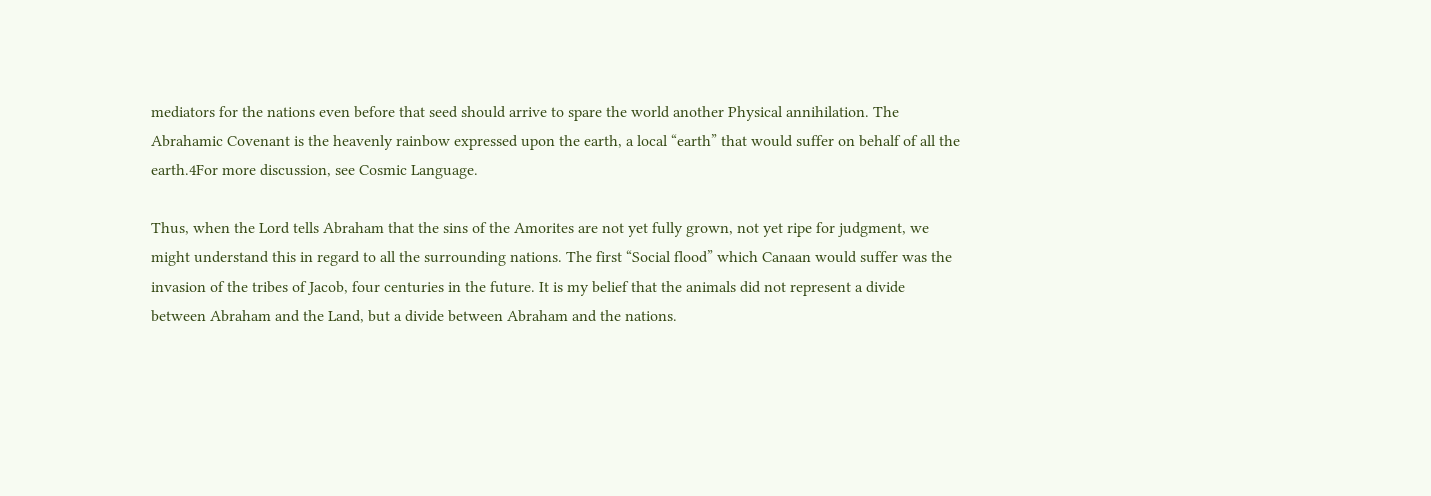mediators for the nations even before that seed should arrive to spare the world another Physical annihilation. The Abrahamic Covenant is the heavenly rainbow expressed upon the earth, a local “earth” that would suffer on behalf of all the earth.4For more discussion, see Cosmic Language.

Thus, when the Lord tells Abraham that the sins of the Amorites are not yet fully grown, not yet ripe for judgment, we might understand this in regard to all the surrounding nations. The first “Social flood” which Canaan would suffer was the invasion of the tribes of Jacob, four centuries in the future. It is my belief that the animals did not represent a divide between Abraham and the Land, but a divide between Abraham and the nations.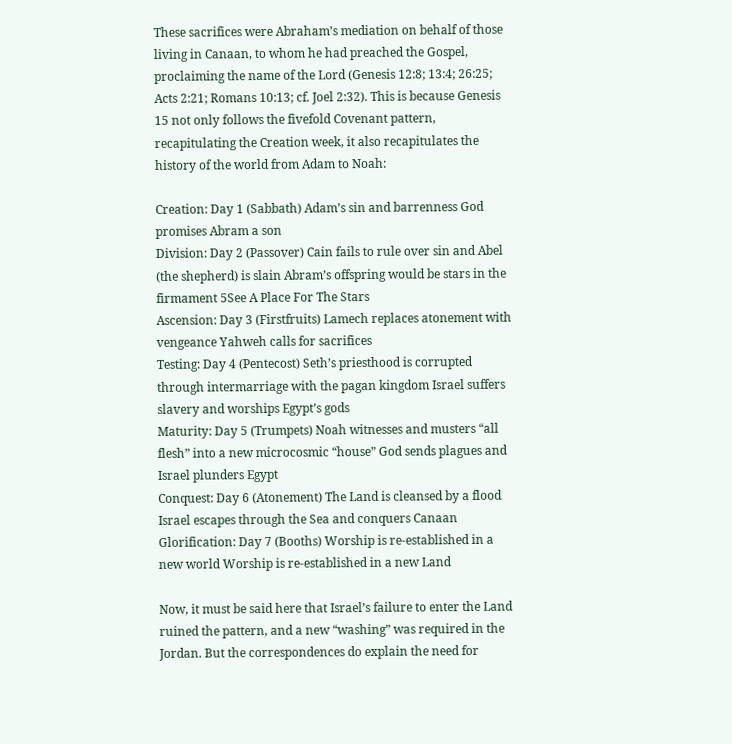These sacrifices were Abraham’s mediation on behalf of those living in Canaan, to whom he had preached the Gospel, proclaiming the name of the Lord (Genesis 12:8; 13:4; 26:25; Acts 2:21; Romans 10:13; cf. Joel 2:32). This is because Genesis 15 not only follows the fivefold Covenant pattern, recapitulating the Creation week, it also recapitulates the history of the world from Adam to Noah:

Creation: Day 1 (Sabbath) Adam’s sin and barrenness God promises Abram a son
Division: Day 2 (Passover) Cain fails to rule over sin and Abel (the shepherd) is slain Abram’s offspring would be stars in the firmament 5See A Place For The Stars
Ascension: Day 3 (Firstfruits) Lamech replaces atonement with vengeance Yahweh calls for sacrifices
Testing: Day 4 (Pentecost) Seth’s priesthood is corrupted through intermarriage with the pagan kingdom Israel suffers slavery and worships Egypt’s gods
Maturity: Day 5 (Trumpets) Noah witnesses and musters “all flesh” into a new microcosmic “house” God sends plagues and Israel plunders Egypt
Conquest: Day 6 (Atonement) The Land is cleansed by a flood Israel escapes through the Sea and conquers Canaan
Glorification: Day 7 (Booths) Worship is re-established in a new world Worship is re-established in a new Land

Now, it must be said here that Israel’s failure to enter the Land ruined the pattern, and a new “washing” was required in the Jordan. But the correspondences do explain the need for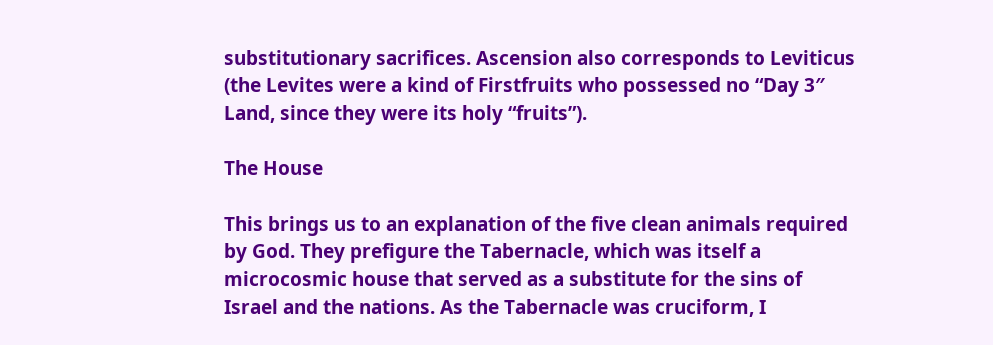substitutionary sacrifices. Ascension also corresponds to Leviticus (the Levites were a kind of Firstfruits who possessed no “Day 3″ Land, since they were its holy “fruits”).

The House

This brings us to an explanation of the five clean animals required by God. They prefigure the Tabernacle, which was itself a microcosmic house that served as a substitute for the sins of Israel and the nations. As the Tabernacle was cruciform, I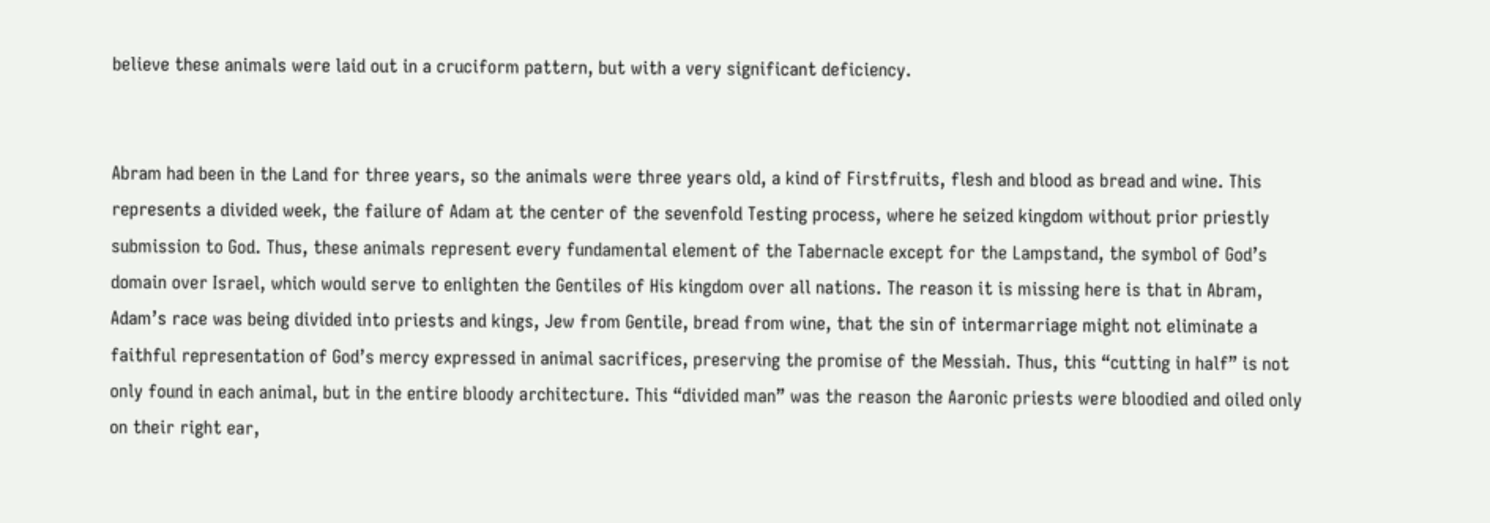believe these animals were laid out in a cruciform pattern, but with a very significant deficiency.


Abram had been in the Land for three years, so the animals were three years old, a kind of Firstfruits, flesh and blood as bread and wine. This represents a divided week, the failure of Adam at the center of the sevenfold Testing process, where he seized kingdom without prior priestly submission to God. Thus, these animals represent every fundamental element of the Tabernacle except for the Lampstand, the symbol of God’s domain over Israel, which would serve to enlighten the Gentiles of His kingdom over all nations. The reason it is missing here is that in Abram, Adam’s race was being divided into priests and kings, Jew from Gentile, bread from wine, that the sin of intermarriage might not eliminate a faithful representation of God’s mercy expressed in animal sacrifices, preserving the promise of the Messiah. Thus, this “cutting in half” is not only found in each animal, but in the entire bloody architecture. This “divided man” was the reason the Aaronic priests were bloodied and oiled only on their right ear,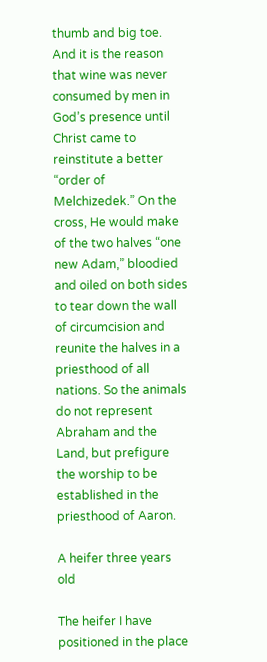thumb and big toe. And it is the reason that wine was never consumed by men in God’s presence until Christ came to reinstitute a better “order of Melchizedek.” On the cross, He would make of the two halves “one new Adam,” bloodied and oiled on both sides to tear down the wall of circumcision and reunite the halves in a priesthood of all nations. So the animals do not represent Abraham and the Land, but prefigure the worship to be established in the priesthood of Aaron.

A heifer three years old

The heifer I have positioned in the place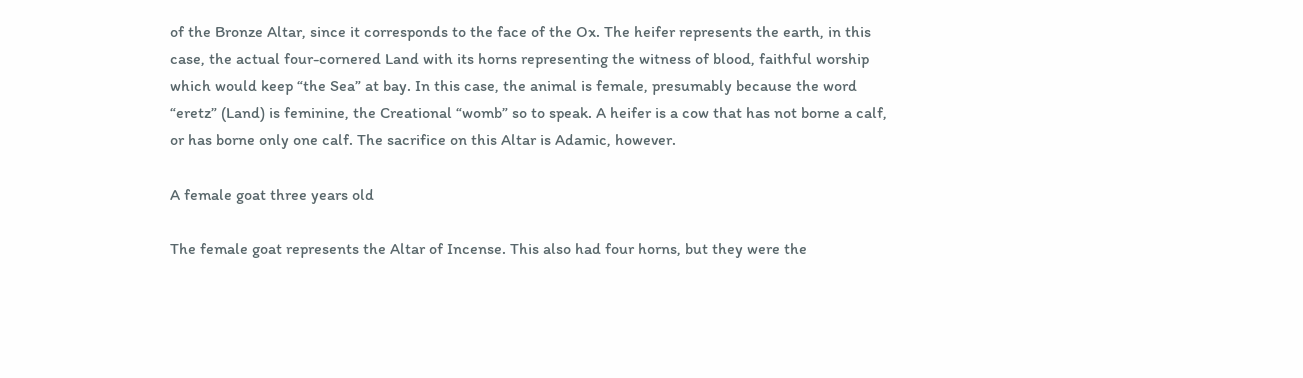of the Bronze Altar, since it corresponds to the face of the Ox. The heifer represents the earth, in this case, the actual four-cornered Land with its horns representing the witness of blood, faithful worship which would keep “the Sea” at bay. In this case, the animal is female, presumably because the word “eretz” (Land) is feminine, the Creational “womb” so to speak. A heifer is a cow that has not borne a calf, or has borne only one calf. The sacrifice on this Altar is Adamic, however.

A female goat three years old

The female goat represents the Altar of Incense. This also had four horns, but they were the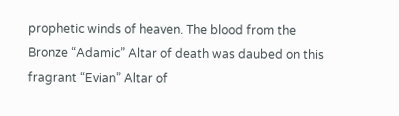prophetic winds of heaven. The blood from the Bronze “Adamic” Altar of death was daubed on this fragrant “Evian” Altar of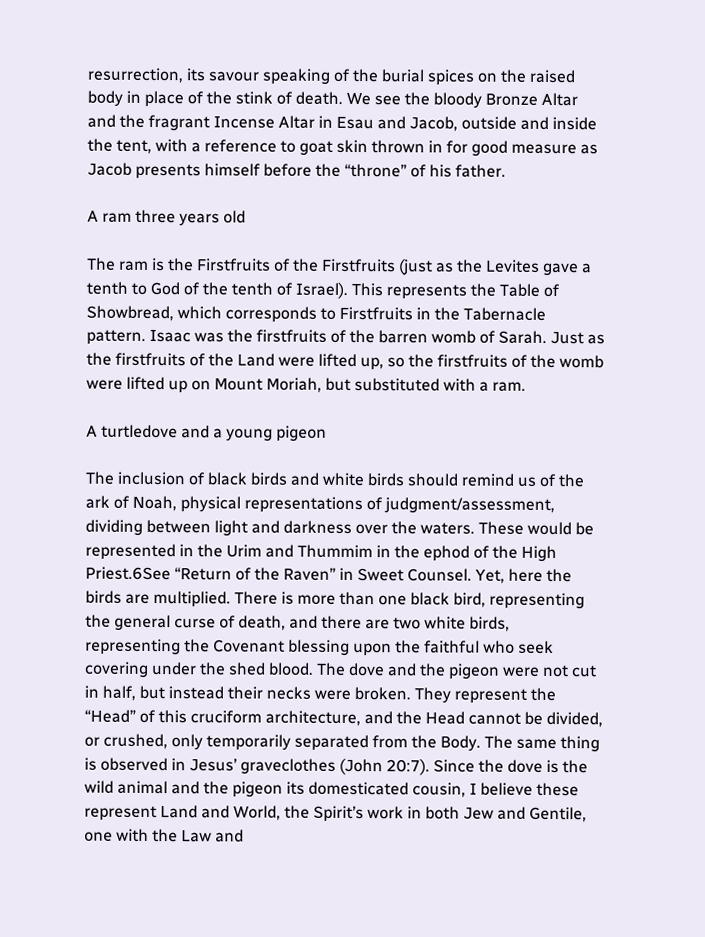resurrection, its savour speaking of the burial spices on the raised body in place of the stink of death. We see the bloody Bronze Altar and the fragrant Incense Altar in Esau and Jacob, outside and inside the tent, with a reference to goat skin thrown in for good measure as Jacob presents himself before the “throne” of his father.

A ram three years old

The ram is the Firstfruits of the Firstfruits (just as the Levites gave a tenth to God of the tenth of Israel). This represents the Table of Showbread, which corresponds to Firstfruits in the Tabernacle pattern. Isaac was the firstfruits of the barren womb of Sarah. Just as the firstfruits of the Land were lifted up, so the firstfruits of the womb were lifted up on Mount Moriah, but substituted with a ram.

A turtledove and a young pigeon

The inclusion of black birds and white birds should remind us of the ark of Noah, physical representations of judgment/assessment, dividing between light and darkness over the waters. These would be represented in the Urim and Thummim in the ephod of the High Priest.6See “Return of the Raven” in Sweet Counsel. Yet, here the birds are multiplied. There is more than one black bird, representing the general curse of death, and there are two white birds, representing the Covenant blessing upon the faithful who seek covering under the shed blood. The dove and the pigeon were not cut in half, but instead their necks were broken. They represent the “Head” of this cruciform architecture, and the Head cannot be divided, or crushed, only temporarily separated from the Body. The same thing is observed in Jesus’ graveclothes (John 20:7). Since the dove is the wild animal and the pigeon its domesticated cousin, I believe these represent Land and World, the Spirit’s work in both Jew and Gentile, one with the Law and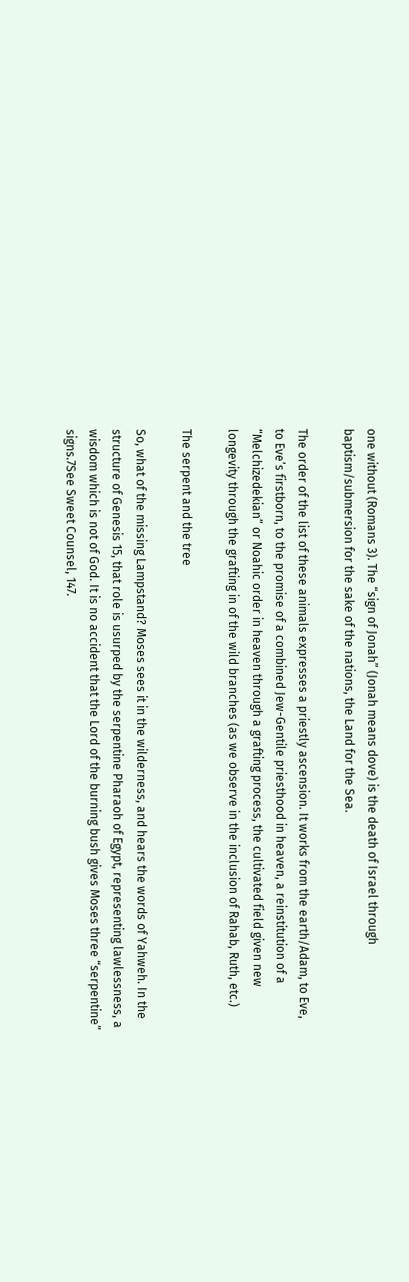one without (Romans 3). The “sign of Jonah” (Jonah means dove) is the death of Israel through baptism/submersion for the sake of the nations, the Land for the Sea.

The order of the list of these animals expresses a priestly ascension. It works from the earth/Adam, to Eve, to Eve’s firstborn, to the promise of a combined Jew-Gentile priesthood in heaven, a reinstitution of a “Melchizedekian” or Noahic order in heaven through a grafting process, the cultivated field given new longevity through the grafting in of the wild branches (as we observe in the inclusion of Rahab, Ruth, etc.)

The serpent and the tree

So, what of the missing Lampstand? Moses sees it in the wilderness, and hears the words of Yahweh. In the structure of Genesis 15, that role is usurped by the serpentine Pharaoh of Egypt, representing lawlessness, a wisdom which is not of God. It is no accident that the Lord of the burning bush gives Moses three “serpentine” signs.7See Sweet Counsel, 147.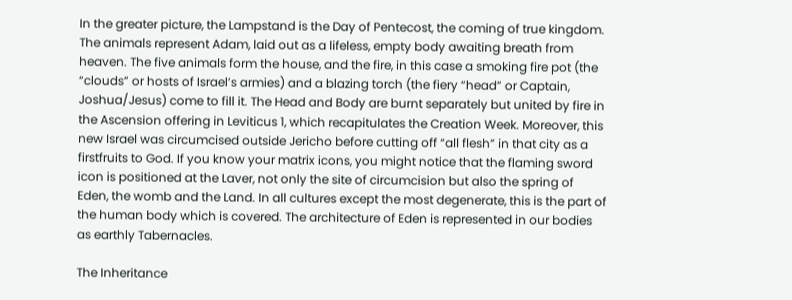In the greater picture, the Lampstand is the Day of Pentecost, the coming of true kingdom. The animals represent Adam, laid out as a lifeless, empty body awaiting breath from heaven. The five animals form the house, and the fire, in this case a smoking fire pot (the “clouds” or hosts of Israel’s armies) and a blazing torch (the fiery “head” or Captain, Joshua/Jesus) come to fill it. The Head and Body are burnt separately but united by fire in the Ascension offering in Leviticus 1, which recapitulates the Creation Week. Moreover, this new Israel was circumcised outside Jericho before cutting off “all flesh” in that city as a firstfruits to God. If you know your matrix icons, you might notice that the flaming sword icon is positioned at the Laver, not only the site of circumcision but also the spring of Eden, the womb and the Land. In all cultures except the most degenerate, this is the part of the human body which is covered. The architecture of Eden is represented in our bodies as earthly Tabernacles.

The Inheritance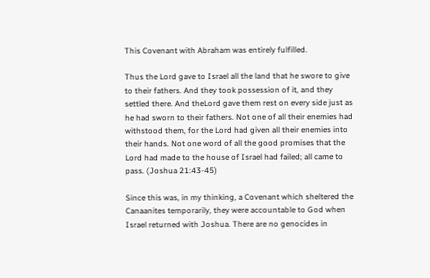This Covenant with Abraham was entirely fulfilled.

Thus the Lord gave to Israel all the land that he swore to give to their fathers. And they took possession of it, and they settled there. And theLord gave them rest on every side just as he had sworn to their fathers. Not one of all their enemies had withstood them, for the Lord had given all their enemies into their hands. Not one word of all the good promises that the Lord had made to the house of Israel had failed; all came to pass. (Joshua 21:43-45)

Since this was, in my thinking, a Covenant which sheltered the Canaanites temporarily, they were accountable to God when Israel returned with Joshua. There are no genocides in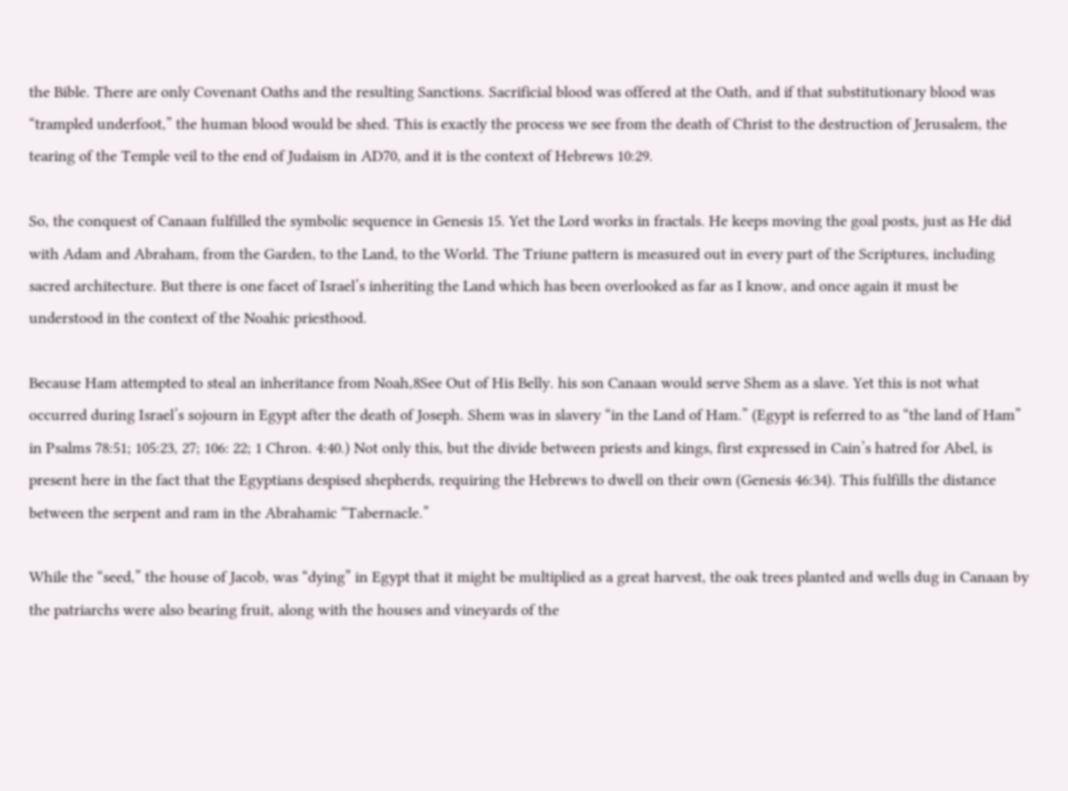the Bible. There are only Covenant Oaths and the resulting Sanctions. Sacrificial blood was offered at the Oath, and if that substitutionary blood was “trampled underfoot,” the human blood would be shed. This is exactly the process we see from the death of Christ to the destruction of Jerusalem, the tearing of the Temple veil to the end of Judaism in AD70, and it is the context of Hebrews 10:29.

So, the conquest of Canaan fulfilled the symbolic sequence in Genesis 15. Yet the Lord works in fractals. He keeps moving the goal posts, just as He did with Adam and Abraham, from the Garden, to the Land, to the World. The Triune pattern is measured out in every part of the Scriptures, including sacred architecture. But there is one facet of Israel’s inheriting the Land which has been overlooked as far as I know, and once again it must be understood in the context of the Noahic priesthood.

Because Ham attempted to steal an inheritance from Noah,8See Out of His Belly. his son Canaan would serve Shem as a slave. Yet this is not what occurred during Israel’s sojourn in Egypt after the death of Joseph. Shem was in slavery “in the Land of Ham.” (Egypt is referred to as “the land of Ham” in Psalms 78:51; 105:23, 27; 106: 22; 1 Chron. 4:40.) Not only this, but the divide between priests and kings, first expressed in Cain’s hatred for Abel, is present here in the fact that the Egyptians despised shepherds, requiring the Hebrews to dwell on their own (Genesis 46:34). This fulfills the distance between the serpent and ram in the Abrahamic “Tabernacle.”

While the “seed,” the house of Jacob, was “dying” in Egypt that it might be multiplied as a great harvest, the oak trees planted and wells dug in Canaan by the patriarchs were also bearing fruit, along with the houses and vineyards of the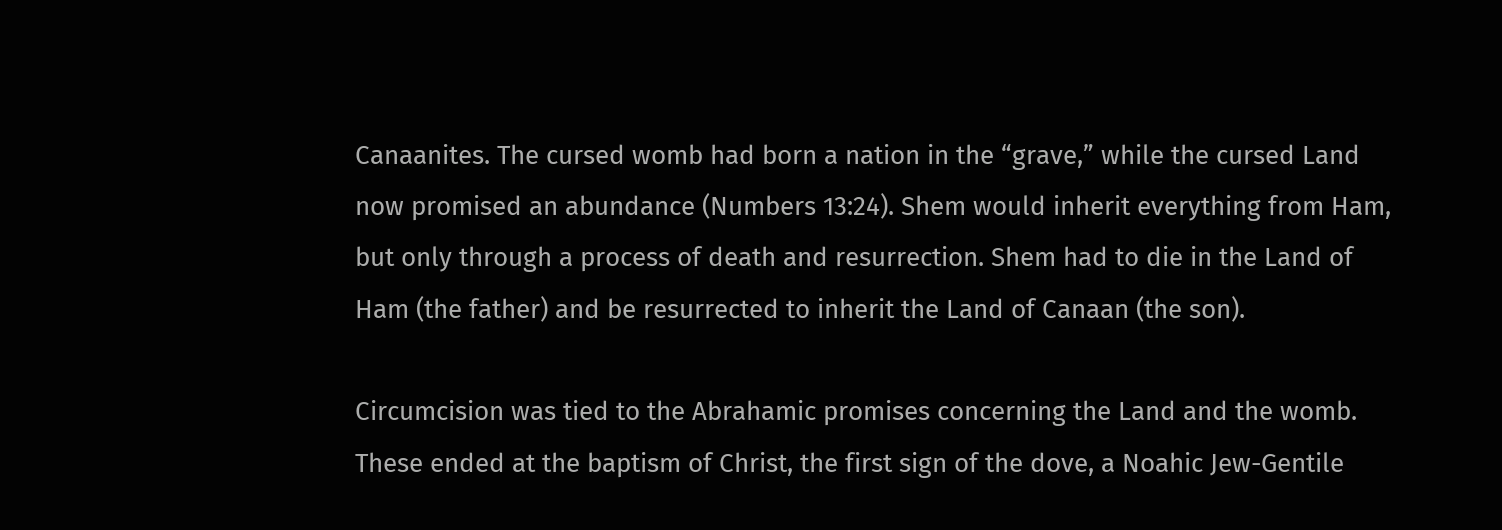Canaanites. The cursed womb had born a nation in the “grave,” while the cursed Land now promised an abundance (Numbers 13:24). Shem would inherit everything from Ham, but only through a process of death and resurrection. Shem had to die in the Land of Ham (the father) and be resurrected to inherit the Land of Canaan (the son).

Circumcision was tied to the Abrahamic promises concerning the Land and the womb. These ended at the baptism of Christ, the first sign of the dove, a Noahic Jew-Gentile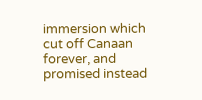immersion which cut off Canaan forever, and promised instead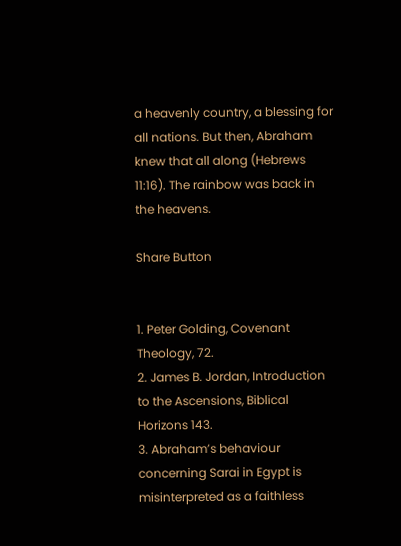a heavenly country, a blessing for all nations. But then, Abraham knew that all along (Hebrews 11:16). The rainbow was back in the heavens.

Share Button


1. Peter Golding, Covenant Theology, 72.
2. James B. Jordan, Introduction to the Ascensions, Biblical Horizons 143.
3. Abraham’s behaviour concerning Sarai in Egypt is misinterpreted as a faithless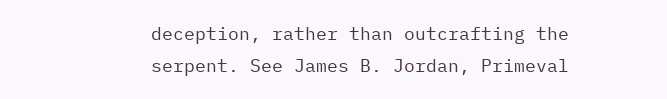deception, rather than outcrafting the serpent. See James B. Jordan, Primeval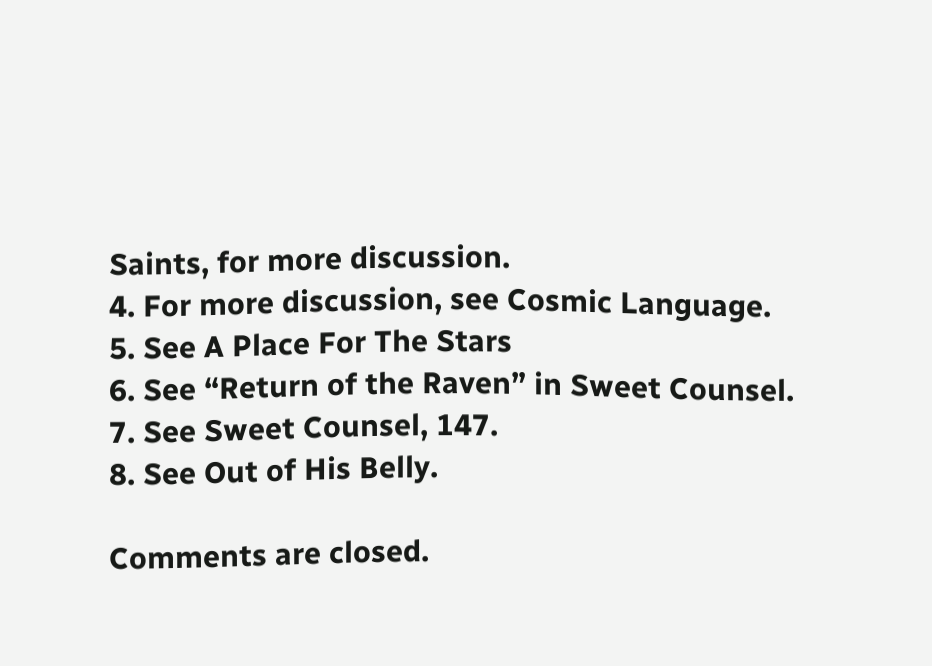Saints, for more discussion.
4. For more discussion, see Cosmic Language.
5. See A Place For The Stars
6. See “Return of the Raven” in Sweet Counsel.
7. See Sweet Counsel, 147.
8. See Out of His Belly.

Comments are closed.